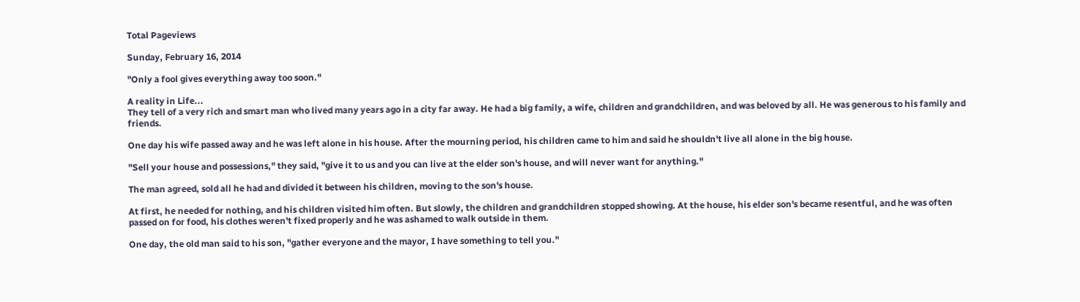Total Pageviews

Sunday, February 16, 2014

"Only a fool gives everything away too soon."

A reality in Life...
They tell of a very rich and smart man who lived many years ago in a city far away. He had a big family, a wife, children and grandchildren, and was beloved by all. He was generous to his family and friends.

One day his wife passed away and he was left alone in his house. After the mourning period, his children came to him and said he shouldn't live all alone in the big house.

"Sell your house and possessions," they said, "give it to us and you can live at the elder son's house, and will never want for anything."

The man agreed, sold all he had and divided it between his children, moving to the son's house.

At first, he needed for nothing, and his children visited him often. But slowly, the children and grandchildren stopped showing. At the house, his elder son's became resentful, and he was often passed on for food, his clothes weren't fixed properly and he was ashamed to walk outside in them.

One day, the old man said to his son, "gather everyone and the mayor, I have something to tell you."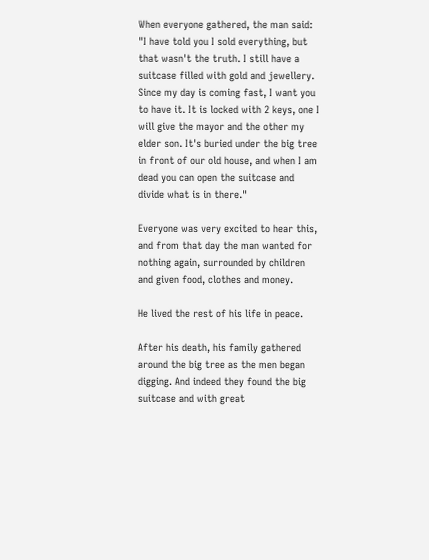When everyone gathered, the man said: "I have told you I sold everything, but that wasn't the truth. I still have a suitcase filled with gold and jewellery. Since my day is coming fast, I want you to have it. It is locked with 2 keys, one I will give the mayor and the other my elder son. It's buried under the big tree in front of our old house, and when I am dead you can open the suitcase and divide what is in there."

Everyone was very excited to hear this, and from that day the man wanted for nothing again, surrounded by children and given food, clothes and money.

He lived the rest of his life in peace.

After his death, his family gathered around the big tree as the men began digging. And indeed they found the big suitcase and with great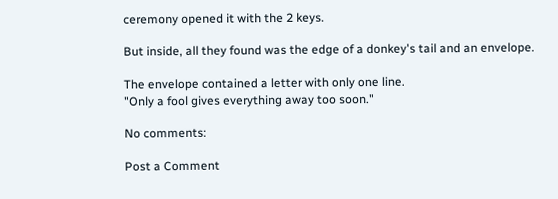ceremony opened it with the 2 keys.

But inside, all they found was the edge of a donkey's tail and an envelope.

The envelope contained a letter with only one line.
"Only a fool gives everything away too soon."

No comments:

Post a Comment